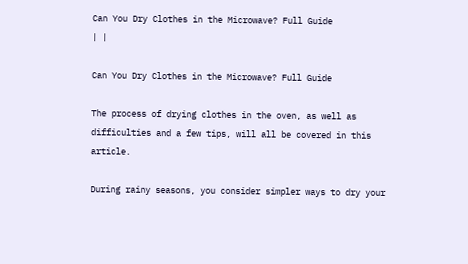Can You Dry Clothes in the Microwave? Full Guide
| |

Can You Dry Clothes in the Microwave? Full Guide

The process of drying clothes in the oven, as well as difficulties and a few tips, will all be covered in this article.

During rainy seasons, you consider simpler ways to dry your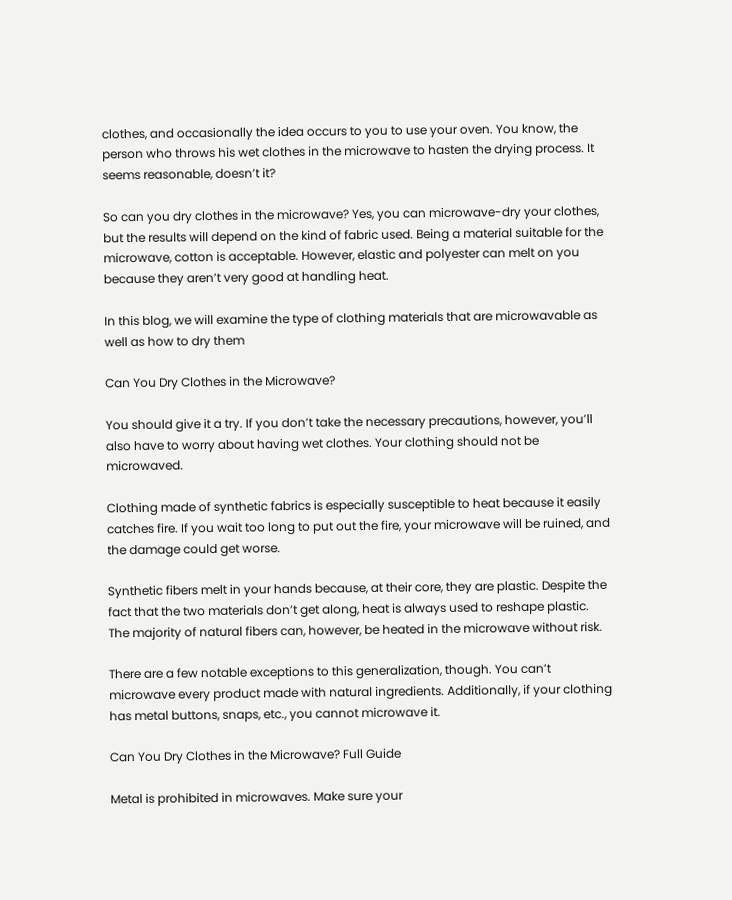clothes, and occasionally the idea occurs to you to use your oven. You know, the person who throws his wet clothes in the microwave to hasten the drying process. It seems reasonable, doesn’t it?

So can you dry clothes in the microwave? Yes, you can microwave-dry your clothes, but the results will depend on the kind of fabric used. Being a material suitable for the microwave, cotton is acceptable. However, elastic and polyester can melt on you because they aren’t very good at handling heat.

In this blog, we will examine the type of clothing materials that are microwavable as well as how to dry them

Can You Dry Clothes in the Microwave?

You should give it a try. If you don’t take the necessary precautions, however, you’ll also have to worry about having wet clothes. Your clothing should not be microwaved.

Clothing made of synthetic fabrics is especially susceptible to heat because it easily catches fire. If you wait too long to put out the fire, your microwave will be ruined, and the damage could get worse.

Synthetic fibers melt in your hands because, at their core, they are plastic. Despite the fact that the two materials don’t get along, heat is always used to reshape plastic. The majority of natural fibers can, however, be heated in the microwave without risk.

There are a few notable exceptions to this generalization, though. You can’t microwave every product made with natural ingredients. Additionally, if your clothing has metal buttons, snaps, etc., you cannot microwave it.

Can You Dry Clothes in the Microwave? Full Guide

Metal is prohibited in microwaves. Make sure your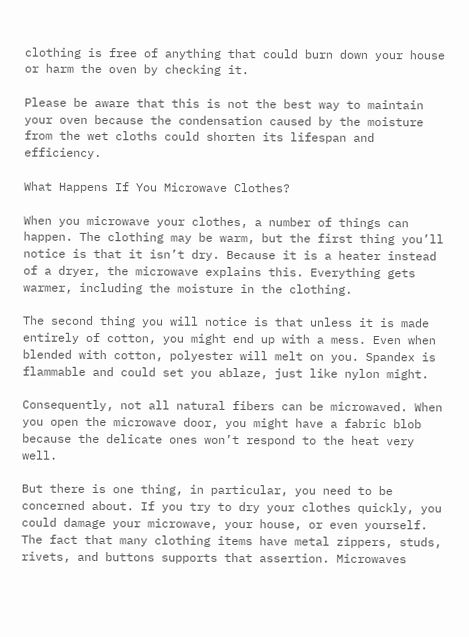clothing is free of anything that could burn down your house or harm the oven by checking it.

Please be aware that this is not the best way to maintain your oven because the condensation caused by the moisture from the wet cloths could shorten its lifespan and efficiency.

What Happens If You Microwave Clothes?

When you microwave your clothes, a number of things can happen. The clothing may be warm, but the first thing you’ll notice is that it isn’t dry. Because it is a heater instead of a dryer, the microwave explains this. Everything gets warmer, including the moisture in the clothing.

The second thing you will notice is that unless it is made entirely of cotton, you might end up with a mess. Even when blended with cotton, polyester will melt on you. Spandex is flammable and could set you ablaze, just like nylon might.

Consequently, not all natural fibers can be microwaved. When you open the microwave door, you might have a fabric blob because the delicate ones won’t respond to the heat very well.

But there is one thing, in particular, you need to be concerned about. If you try to dry your clothes quickly, you could damage your microwave, your house, or even yourself. The fact that many clothing items have metal zippers, studs, rivets, and buttons supports that assertion. Microwaves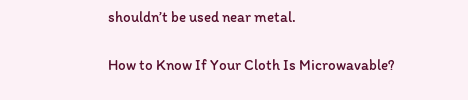shouldn’t be used near metal.

How to Know If Your Cloth Is Microwavable?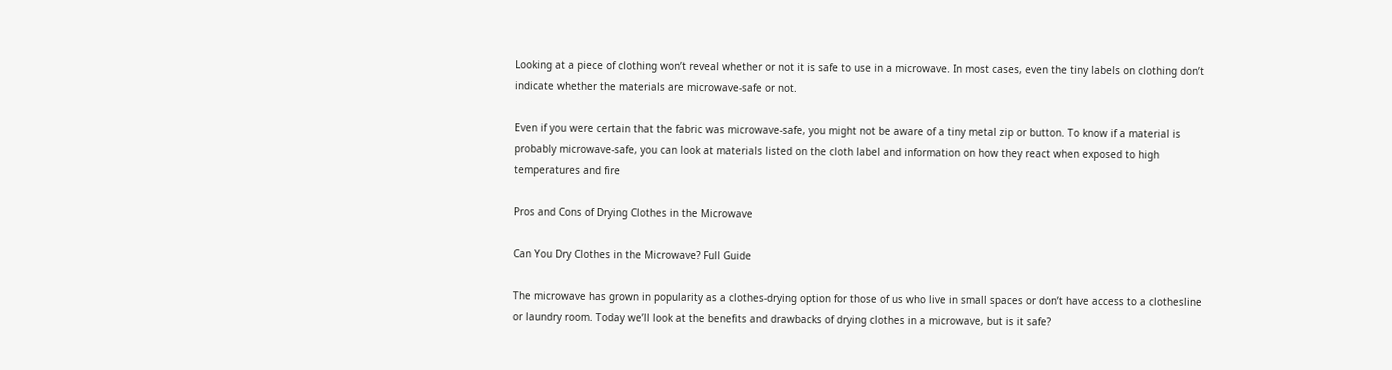Looking at a piece of clothing won’t reveal whether or not it is safe to use in a microwave. In most cases, even the tiny labels on clothing don’t indicate whether the materials are microwave-safe or not.

Even if you were certain that the fabric was microwave-safe, you might not be aware of a tiny metal zip or button. To know if a material is probably microwave-safe, you can look at materials listed on the cloth label and information on how they react when exposed to high temperatures and fire

Pros and Cons of Drying Clothes in the Microwave

Can You Dry Clothes in the Microwave? Full Guide

The microwave has grown in popularity as a clothes-drying option for those of us who live in small spaces or don’t have access to a clothesline or laundry room. Today we’ll look at the benefits and drawbacks of drying clothes in a microwave, but is it safe?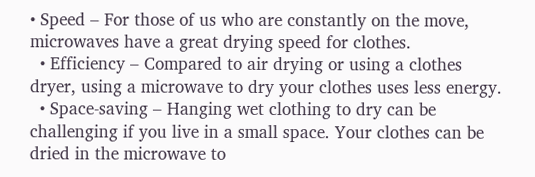• Speed – For those of us who are constantly on the move, microwaves have a great drying speed for clothes.
  • Efficiency – Compared to air drying or using a clothes dryer, using a microwave to dry your clothes uses less energy.
  • Space-saving – Hanging wet clothing to dry can be challenging if you live in a small space. Your clothes can be dried in the microwave to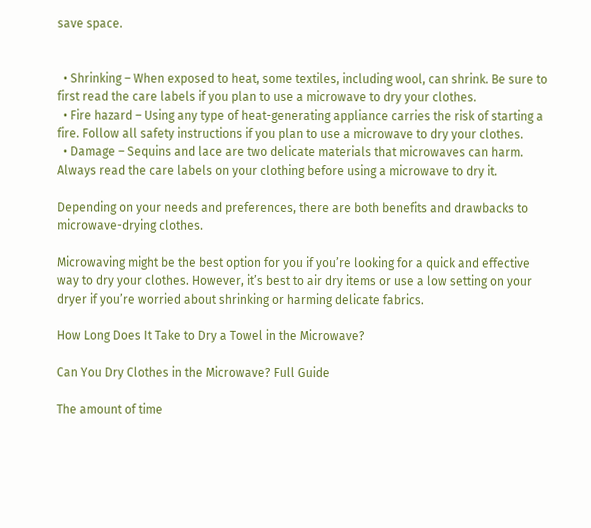save space.


  • Shrinking – When exposed to heat, some textiles, including wool, can shrink. Be sure to first read the care labels if you plan to use a microwave to dry your clothes.
  • Fire hazard – Using any type of heat-generating appliance carries the risk of starting a fire. Follow all safety instructions if you plan to use a microwave to dry your clothes.
  • Damage – Sequins and lace are two delicate materials that microwaves can harm. Always read the care labels on your clothing before using a microwave to dry it.

Depending on your needs and preferences, there are both benefits and drawbacks to microwave-drying clothes.

Microwaving might be the best option for you if you’re looking for a quick and effective way to dry your clothes. However, it’s best to air dry items or use a low setting on your dryer if you’re worried about shrinking or harming delicate fabrics.

How Long Does It Take to Dry a Towel in the Microwave?

Can You Dry Clothes in the Microwave? Full Guide

The amount of time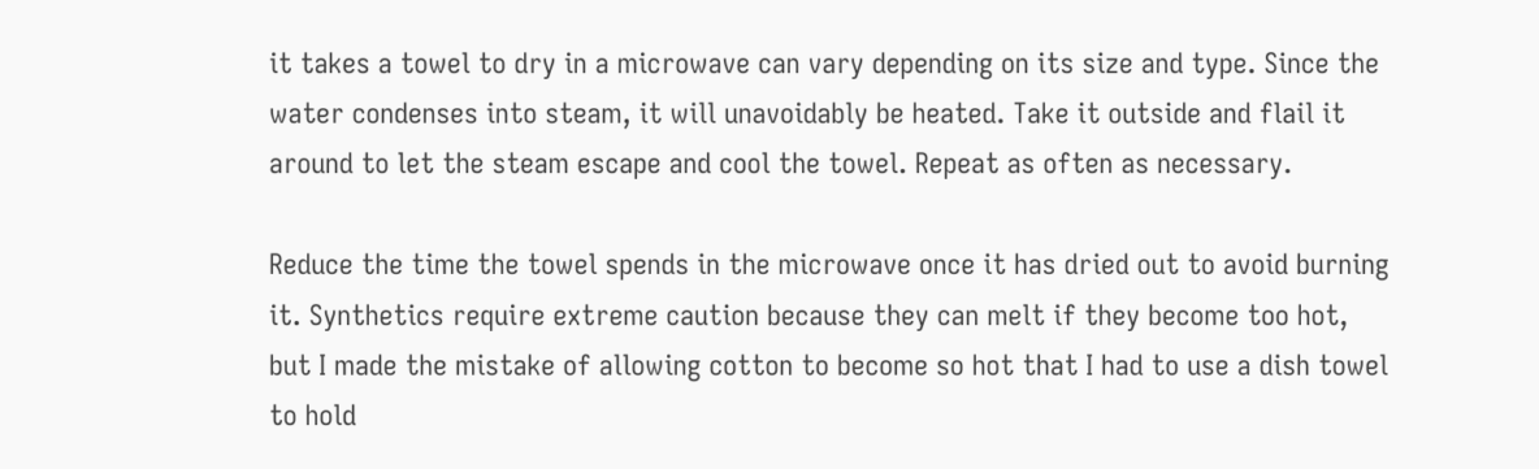it takes a towel to dry in a microwave can vary depending on its size and type. Since the water condenses into steam, it will unavoidably be heated. Take it outside and flail it around to let the steam escape and cool the towel. Repeat as often as necessary.

Reduce the time the towel spends in the microwave once it has dried out to avoid burning it. Synthetics require extreme caution because they can melt if they become too hot, but I made the mistake of allowing cotton to become so hot that I had to use a dish towel to hold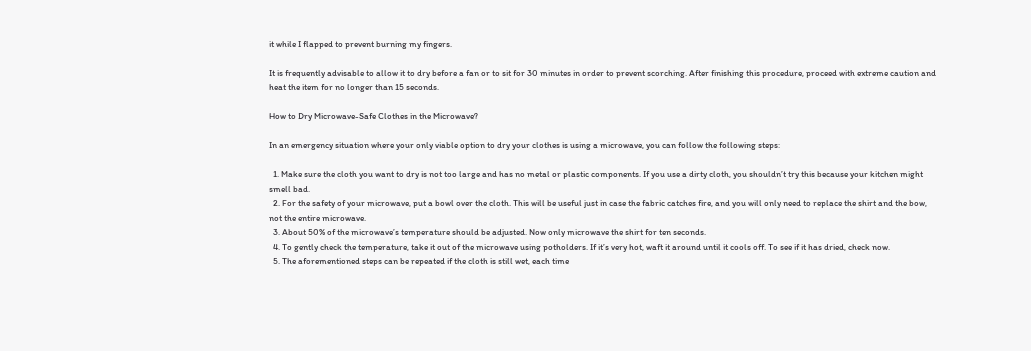it while I flapped to prevent burning my fingers.

It is frequently advisable to allow it to dry before a fan or to sit for 30 minutes in order to prevent scorching. After finishing this procedure, proceed with extreme caution and heat the item for no longer than 15 seconds.

How to Dry Microwave-Safe Clothes in the Microwave?

In an emergency situation where your only viable option to dry your clothes is using a microwave, you can follow the following steps:

  1. Make sure the cloth you want to dry is not too large and has no metal or plastic components. If you use a dirty cloth, you shouldn’t try this because your kitchen might smell bad.
  2. For the safety of your microwave, put a bowl over the cloth. This will be useful just in case the fabric catches fire, and you will only need to replace the shirt and the bow, not the entire microwave.
  3. About 50% of the microwave’s temperature should be adjusted. Now only microwave the shirt for ten seconds.
  4. To gently check the temperature, take it out of the microwave using potholders. If it’s very hot, waft it around until it cools off. To see if it has dried, check now.
  5. The aforementioned steps can be repeated if the cloth is still wet, each time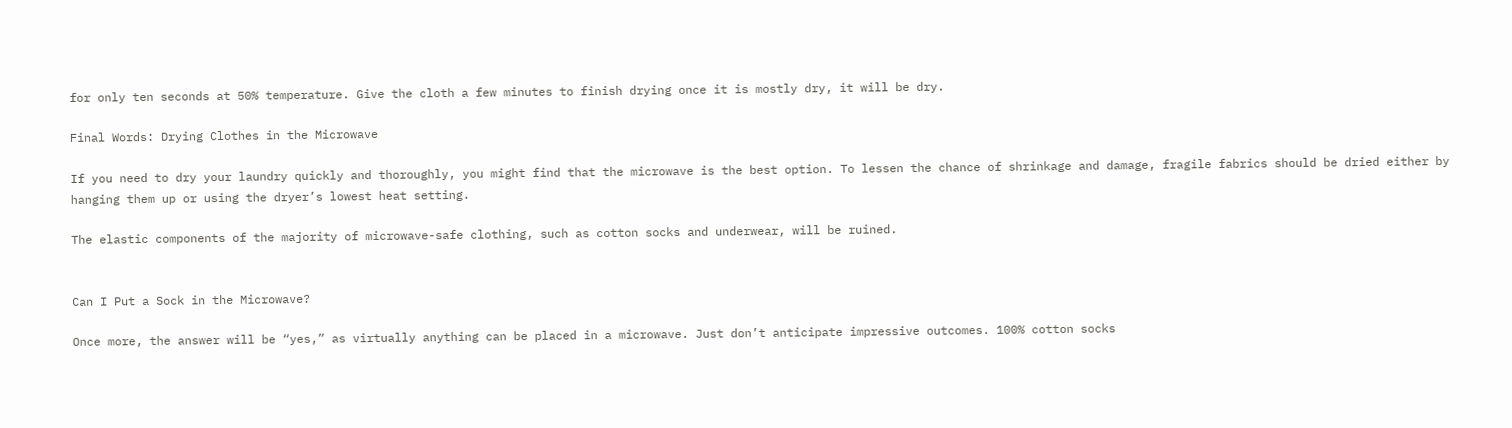for only ten seconds at 50% temperature. Give the cloth a few minutes to finish drying once it is mostly dry, it will be dry.

Final Words: Drying Clothes in the Microwave

If you need to dry your laundry quickly and thoroughly, you might find that the microwave is the best option. To lessen the chance of shrinkage and damage, fragile fabrics should be dried either by hanging them up or using the dryer’s lowest heat setting.

The elastic components of the majority of microwave-safe clothing, such as cotton socks and underwear, will be ruined.


Can I Put a Sock in the Microwave?

Once more, the answer will be “yes,” as virtually anything can be placed in a microwave. Just don’t anticipate impressive outcomes. 100% cotton socks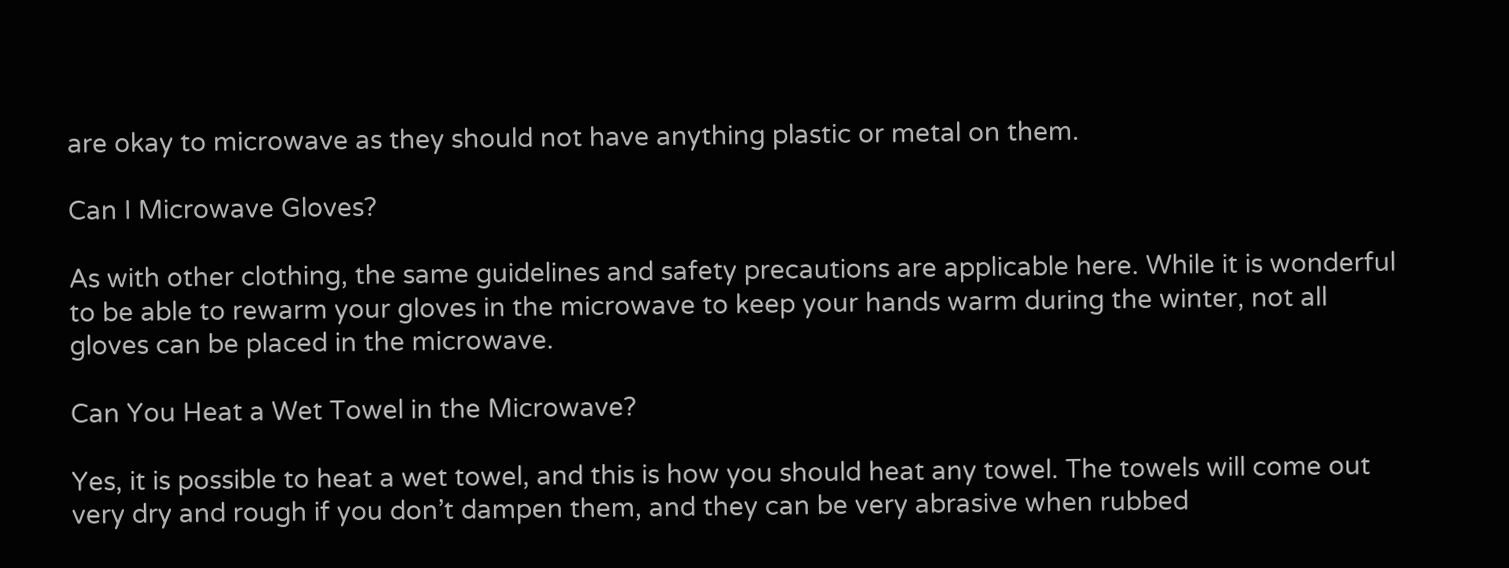are okay to microwave as they should not have anything plastic or metal on them.

Can I Microwave Gloves?

As with other clothing, the same guidelines and safety precautions are applicable here. While it is wonderful to be able to rewarm your gloves in the microwave to keep your hands warm during the winter, not all gloves can be placed in the microwave.

Can You Heat a Wet Towel in the Microwave?

Yes, it is possible to heat a wet towel, and this is how you should heat any towel. The towels will come out very dry and rough if you don’t dampen them, and they can be very abrasive when rubbed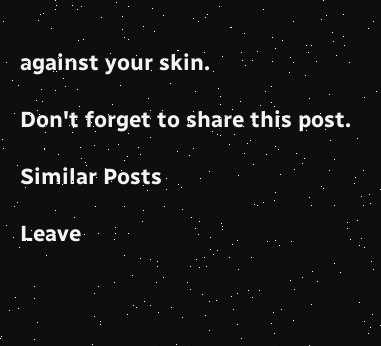against your skin.

Don't forget to share this post.

Similar Posts

Leave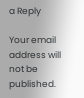a Reply

Your email address will not be published.